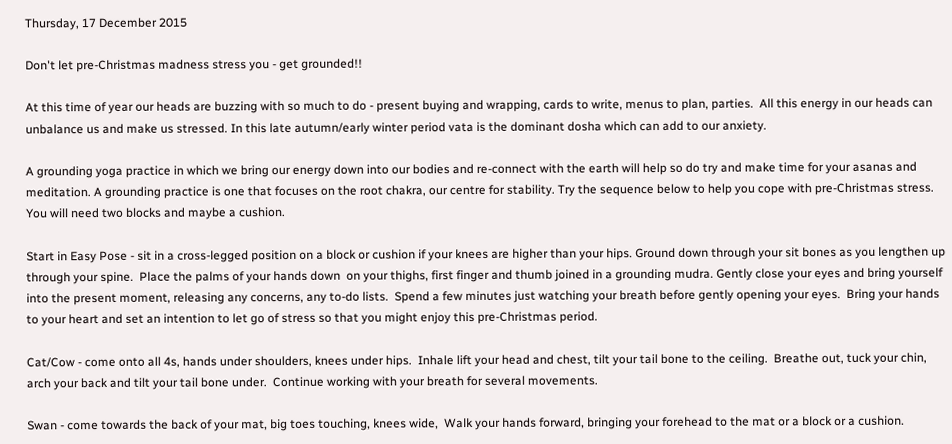Thursday, 17 December 2015

Don't let pre-Christmas madness stress you - get grounded!!

At this time of year our heads are buzzing with so much to do - present buying and wrapping, cards to write, menus to plan, parties.  All this energy in our heads can unbalance us and make us stressed. In this late autumn/early winter period vata is the dominant dosha which can add to our anxiety.

A grounding yoga practice in which we bring our energy down into our bodies and re-connect with the earth will help so do try and make time for your asanas and meditation. A grounding practice is one that focuses on the root chakra, our centre for stability. Try the sequence below to help you cope with pre-Christmas stress. You will need two blocks and maybe a cushion.

Start in Easy Pose - sit in a cross-legged position on a block or cushion if your knees are higher than your hips. Ground down through your sit bones as you lengthen up through your spine.  Place the palms of your hands down  on your thighs, first finger and thumb joined in a grounding mudra. Gently close your eyes and bring yourself into the present moment, releasing any concerns, any to-do lists.  Spend a few minutes just watching your breath before gently opening your eyes.  Bring your hands to your heart and set an intention to let go of stress so that you might enjoy this pre-Christmas period.

Cat/Cow - come onto all 4s, hands under shoulders, knees under hips.  Inhale lift your head and chest, tilt your tail bone to the ceiling.  Breathe out, tuck your chin, arch your back and tilt your tail bone under.  Continue working with your breath for several movements.

Swan - come towards the back of your mat, big toes touching, knees wide,  Walk your hands forward, bringing your forehead to the mat or a block or a cushion.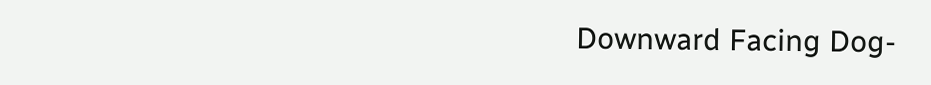Downward Facing Dog-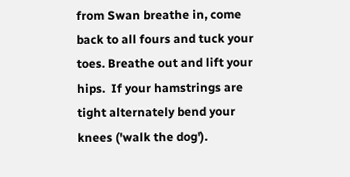from Swan breathe in, come back to all fours and tuck your toes. Breathe out and lift your hips.  If your hamstrings are tight alternately bend your knees ('walk the dog').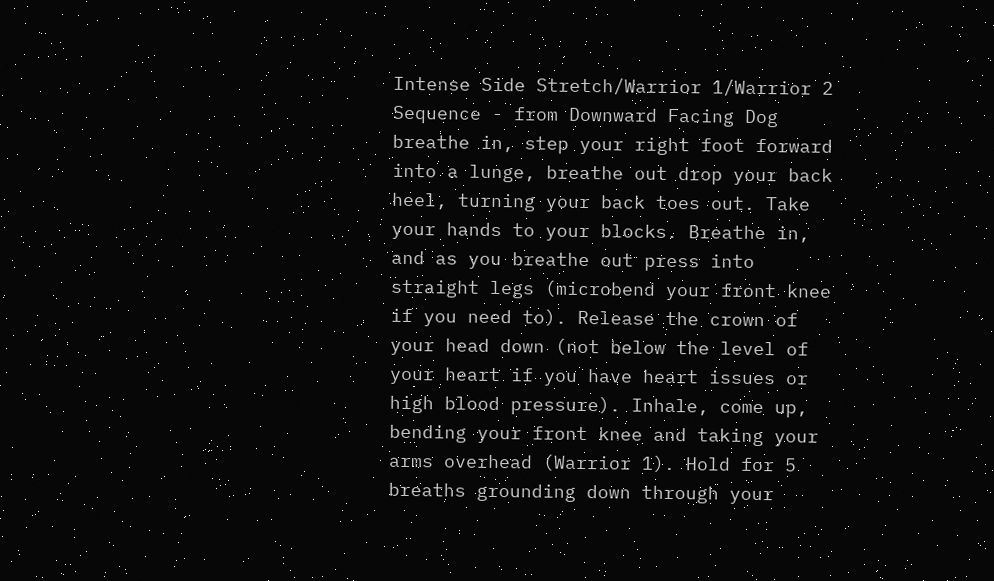Intense Side Stretch/Warrior 1/Warrior 2 Sequence - from Downward Facing Dog breathe in, step your right foot forward into a lunge, breathe out drop your back heel, turning your back toes out. Take your hands to your blocks. Breathe in, and as you breathe out press into straight legs (microbend your front knee if you need to). Release the crown of your head down (not below the level of your heart if you have heart issues or high blood pressure). Inhale, come up, bending your front knee and taking your arms overhead (Warrior 1). Hold for 5 breaths grounding down through your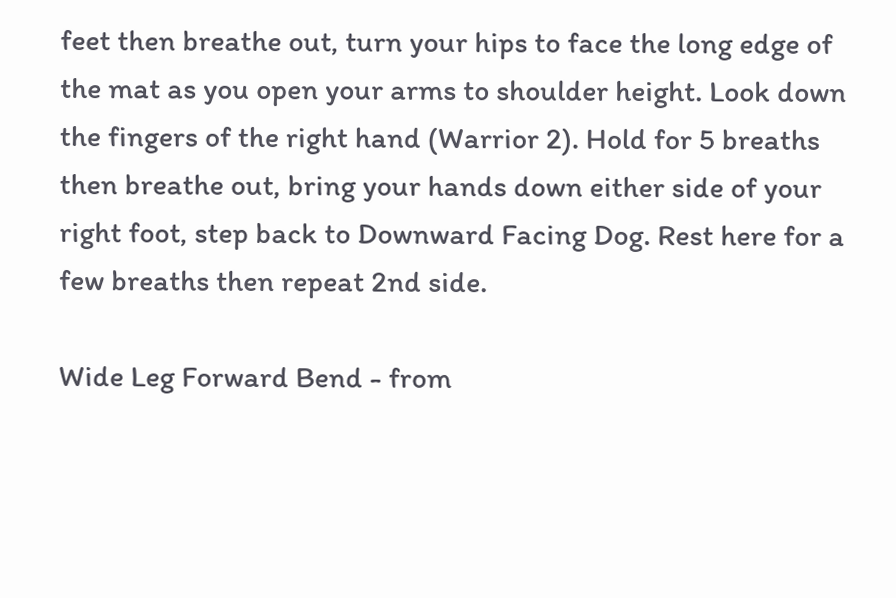feet then breathe out, turn your hips to face the long edge of the mat as you open your arms to shoulder height. Look down the fingers of the right hand (Warrior 2). Hold for 5 breaths then breathe out, bring your hands down either side of your right foot, step back to Downward Facing Dog. Rest here for a few breaths then repeat 2nd side.

Wide Leg Forward Bend - from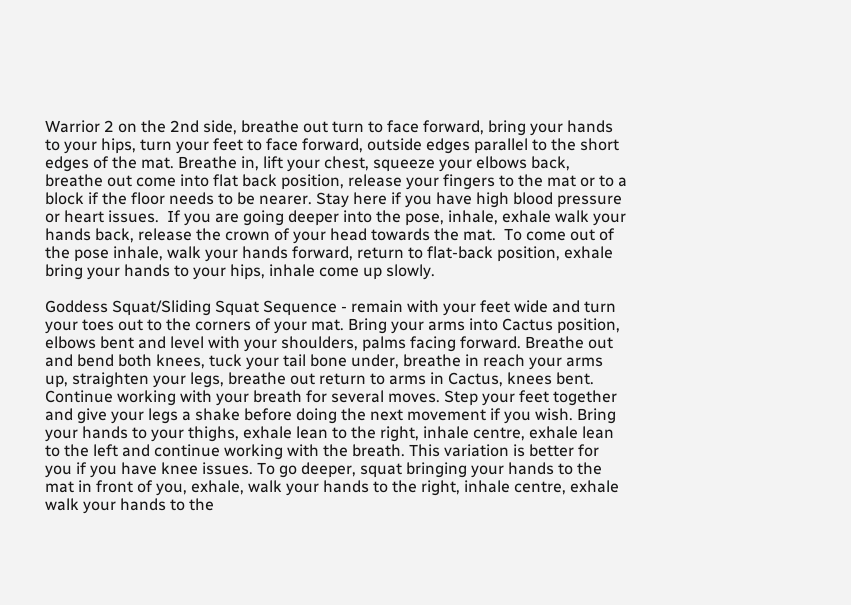Warrior 2 on the 2nd side, breathe out turn to face forward, bring your hands to your hips, turn your feet to face forward, outside edges parallel to the short edges of the mat. Breathe in, lift your chest, squeeze your elbows back, breathe out come into flat back position, release your fingers to the mat or to a block if the floor needs to be nearer. Stay here if you have high blood pressure or heart issues.  If you are going deeper into the pose, inhale, exhale walk your hands back, release the crown of your head towards the mat.  To come out of the pose inhale, walk your hands forward, return to flat-back position, exhale bring your hands to your hips, inhale come up slowly.

Goddess Squat/Sliding Squat Sequence - remain with your feet wide and turn your toes out to the corners of your mat. Bring your arms into Cactus position, elbows bent and level with your shoulders, palms facing forward. Breathe out and bend both knees, tuck your tail bone under, breathe in reach your arms up, straighten your legs, breathe out return to arms in Cactus, knees bent. Continue working with your breath for several moves. Step your feet together and give your legs a shake before doing the next movement if you wish. Bring your hands to your thighs, exhale lean to the right, inhale centre, exhale lean to the left and continue working with the breath. This variation is better for you if you have knee issues. To go deeper, squat bringing your hands to the mat in front of you, exhale, walk your hands to the right, inhale centre, exhale walk your hands to the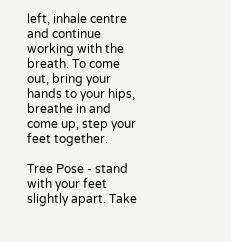left, inhale centre and continue working with the breath. To come out, bring your hands to your hips, breathe in and come up, step your feet together.

Tree Pose - stand with your feet slightly apart. Take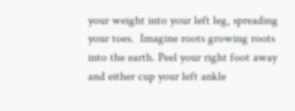your weight into your left leg, spreading your toes.  Imagine roots growing roots into the earth. Peel your right foot away and either cup your left ankle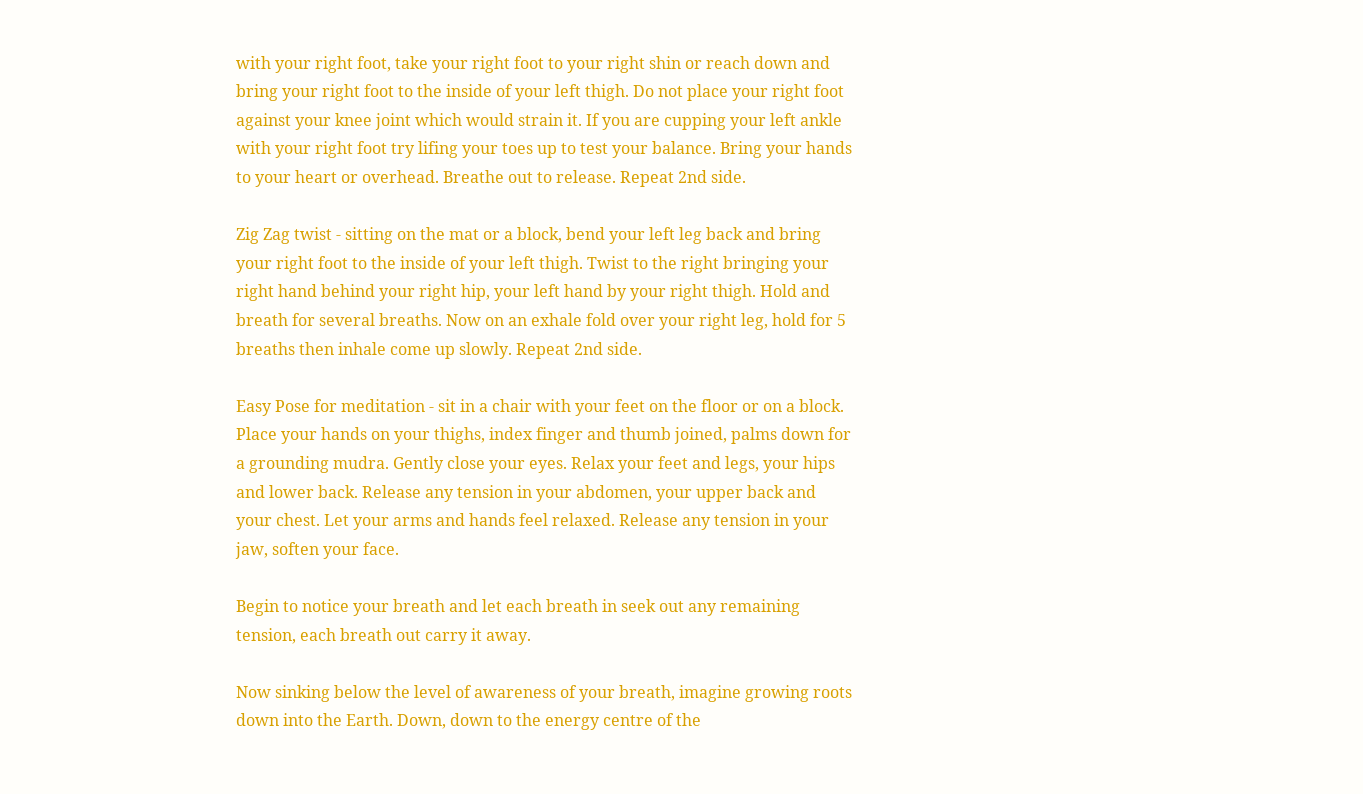with your right foot, take your right foot to your right shin or reach down and bring your right foot to the inside of your left thigh. Do not place your right foot against your knee joint which would strain it. If you are cupping your left ankle with your right foot try lifing your toes up to test your balance. Bring your hands to your heart or overhead. Breathe out to release. Repeat 2nd side.

Zig Zag twist - sitting on the mat or a block, bend your left leg back and bring your right foot to the inside of your left thigh. Twist to the right bringing your right hand behind your right hip, your left hand by your right thigh. Hold and breath for several breaths. Now on an exhale fold over your right leg, hold for 5 breaths then inhale come up slowly. Repeat 2nd side.

Easy Pose for meditation - sit in a chair with your feet on the floor or on a block. Place your hands on your thighs, index finger and thumb joined, palms down for a grounding mudra. Gently close your eyes. Relax your feet and legs, your hips and lower back. Release any tension in your abdomen, your upper back and your chest. Let your arms and hands feel relaxed. Release any tension in your jaw, soften your face.

Begin to notice your breath and let each breath in seek out any remaining tension, each breath out carry it away.

Now sinking below the level of awareness of your breath, imagine growing roots down into the Earth. Down, down to the energy centre of the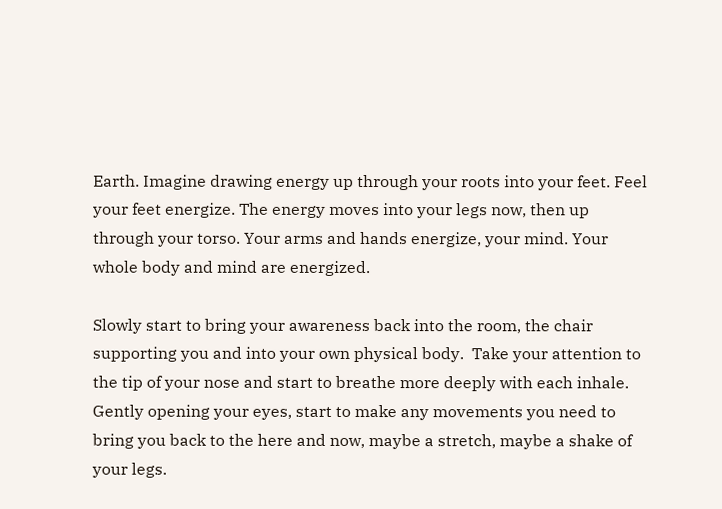Earth. Imagine drawing energy up through your roots into your feet. Feel your feet energize. The energy moves into your legs now, then up through your torso. Your arms and hands energize, your mind. Your whole body and mind are energized.

Slowly start to bring your awareness back into the room, the chair supporting you and into your own physical body.  Take your attention to the tip of your nose and start to breathe more deeply with each inhale. Gently opening your eyes, start to make any movements you need to bring you back to the here and now, maybe a stretch, maybe a shake of your legs.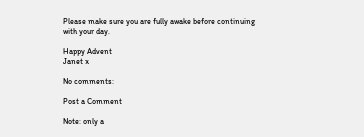Please make sure you are fully awake before continuing with your day.

Happy Advent
Janet x

No comments:

Post a Comment

Note: only a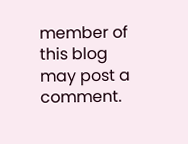member of this blog may post a comment.